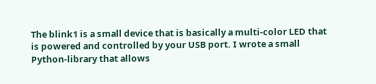The blink1 is a small device that is basically a multi-color LED that is powered and controlled by your USB port. I wrote a small Python-library that allows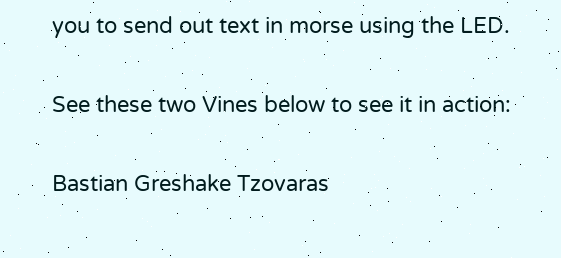you to send out text in morse using the LED.

See these two Vines below to see it in action:

Bastian Greshake Tzovaras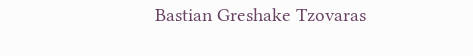Bastian Greshake Tzovaras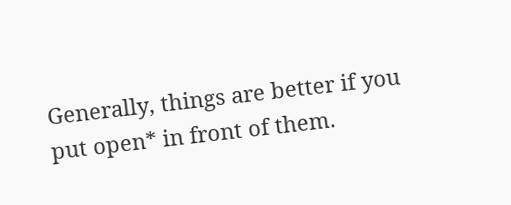Generally, things are better if you put open* in front of them.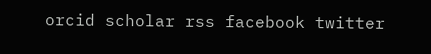orcid scholar rss facebook twitter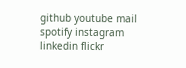github youtube mail spotify instagram linkedin flickr